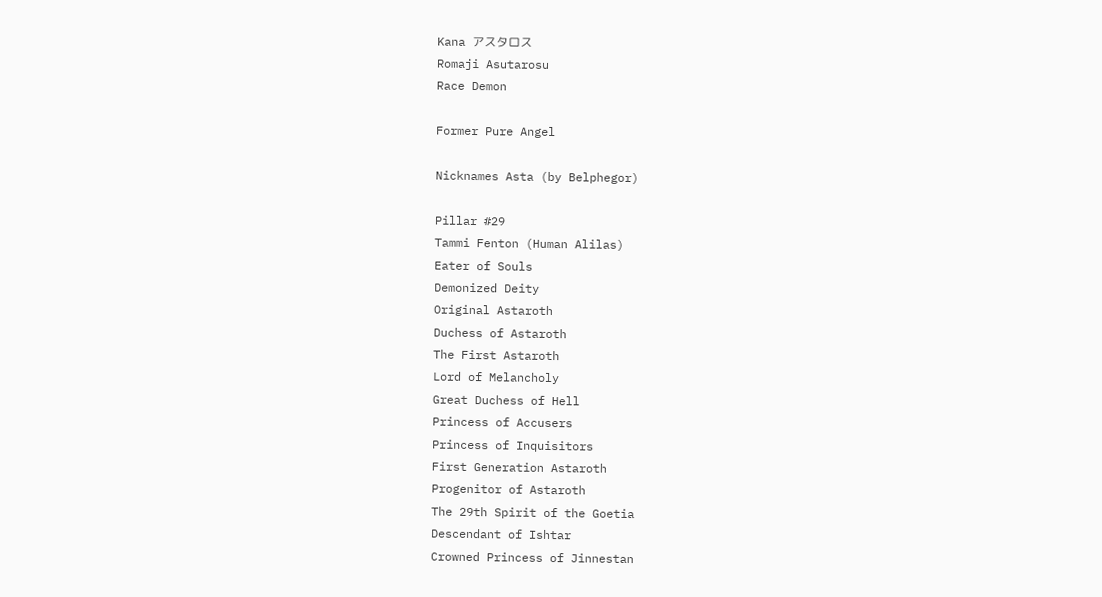Kana アスタロス
Romaji Asutarosu
Race Demon

Former Pure Angel

Nicknames Asta (by Belphegor)

Pillar #29
Tammi Fenton (Human Alilas)
Eater of Souls
Demonized Deity
Original Astaroth
Duchess of Astaroth
The First Astaroth
Lord of Melancholy
Great Duchess of Hell
Princess of Accusers
Princess of Inquisitors
First Generation Astaroth
Progenitor of Astaroth
The 29th Spirit of the Goetia
Descendant of Ishtar
Crowned Princess of Jinnestan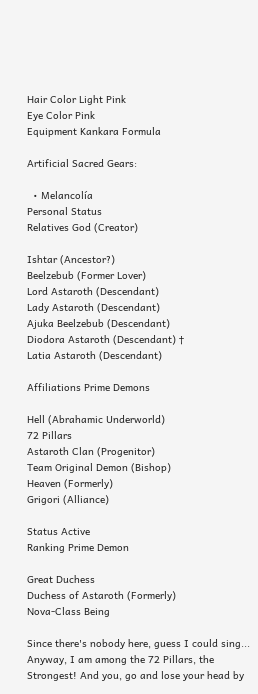Hair Color Light Pink
Eye Color Pink
Equipment Kankara Formula

Artificial Sacred Gears:

  • Melancolía
Personal Status
Relatives God (Creator)

Ishtar (Ancestor?)
Beelzebub (Former Lover)
Lord Astaroth (Descendant)
Lady Astaroth (Descendant)
Ajuka Beelzebub (Descendant)
Diodora Astaroth (Descendant) †
Latia Astaroth (Descendant)

Affiliations Prime Demons

Hell (Abrahamic Underworld)
72 Pillars
Astaroth Clan (Progenitor)
Team Original Demon (Bishop)
Heaven (Formerly)
Grigori (Alliance)

Status Active
Ranking Prime Demon

Great Duchess
Duchess of Astaroth (Formerly)
Nova-Class Being

Since there's nobody here, guess I could sing... Anyway, I am among the 72 Pillars, the Strongest! And you, go and lose your head by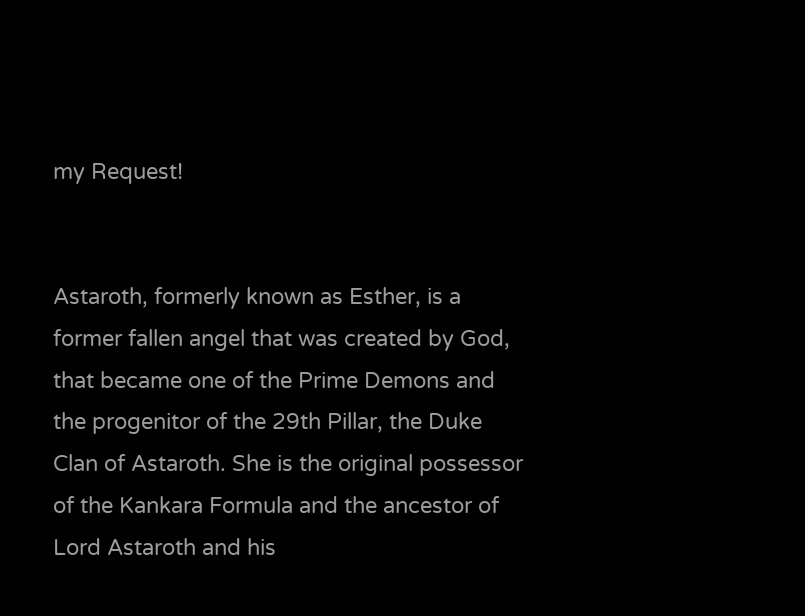my Request!


Astaroth, formerly known as Esther, is a former fallen angel that was created by God, that became one of the Prime Demons and the progenitor of the 29th Pillar, the Duke Clan of Astaroth. She is the original possessor of the Kankara Formula and the ancestor of Lord Astaroth and his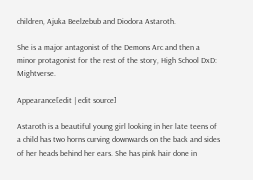children, Ajuka Beelzebub and Diodora Astaroth.

She is a major antagonist of the Demons Arc and then a minor protagonist for the rest of the story, High School DxD: Mightverse.

Appearance[edit | edit source]

Astaroth is a beautiful young girl looking in her late teens of a child has two horns curving downwards on the back and sides of her heads behind her ears. She has pink hair done in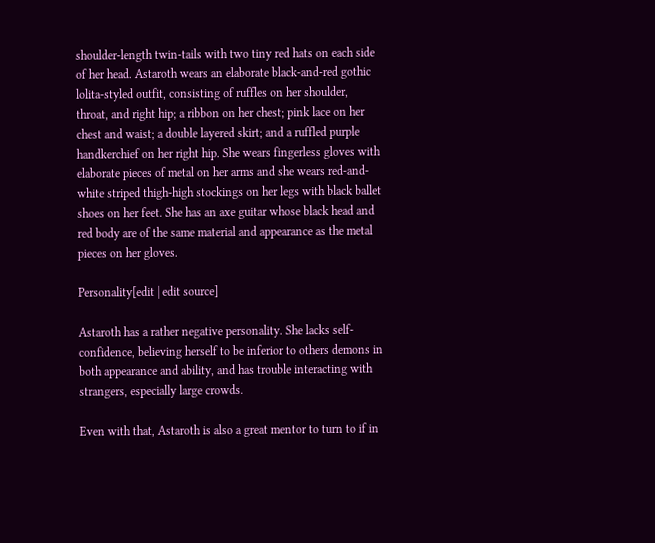shoulder-length twin-tails with two tiny red hats on each side of her head. Astaroth wears an elaborate black-and-red gothic lolita-styled outfit, consisting of ruffles on her shoulder, throat, and right hip; a ribbon on her chest; pink lace on her chest and waist; a double layered skirt; and a ruffled purple handkerchief on her right hip. She wears fingerless gloves with elaborate pieces of metal on her arms and she wears red-and-white striped thigh-high stockings on her legs with black ballet shoes on her feet. She has an axe guitar whose black head and red body are of the same material and appearance as the metal pieces on her gloves.

Personality[edit | edit source]

Astaroth has a rather negative personality. She lacks self-confidence, believing herself to be inferior to others demons in both appearance and ability, and has trouble interacting with strangers, especially large crowds.

Even with that, Astaroth is also a great mentor to turn to if in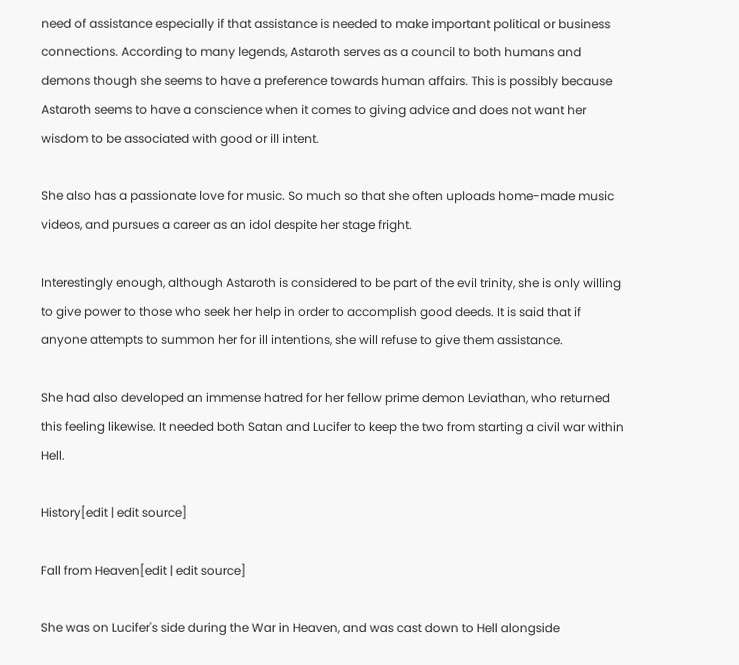need of assistance especially if that assistance is needed to make important political or business connections. According to many legends, Astaroth serves as a council to both humans and demons though she seems to have a preference towards human affairs. This is possibly because Astaroth seems to have a conscience when it comes to giving advice and does not want her wisdom to be associated with good or ill intent.

She also has a passionate love for music. So much so that she often uploads home-made music videos, and pursues a career as an idol despite her stage fright.

Interestingly enough, although Astaroth is considered to be part of the evil trinity, she is only willing to give power to those who seek her help in order to accomplish good deeds. It is said that if anyone attempts to summon her for ill intentions, she will refuse to give them assistance.

She had also developed an immense hatred for her fellow prime demon Leviathan, who returned this feeling likewise. It needed both Satan and Lucifer to keep the two from starting a civil war within Hell.

History[edit | edit source]

Fall from Heaven[edit | edit source]

She was on Lucifer's side during the War in Heaven, and was cast down to Hell alongside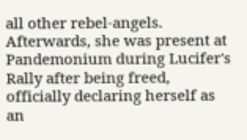all other rebel-angels. Afterwards, she was present at Pandemonium during Lucifer's Rally after being freed, officially declaring herself as an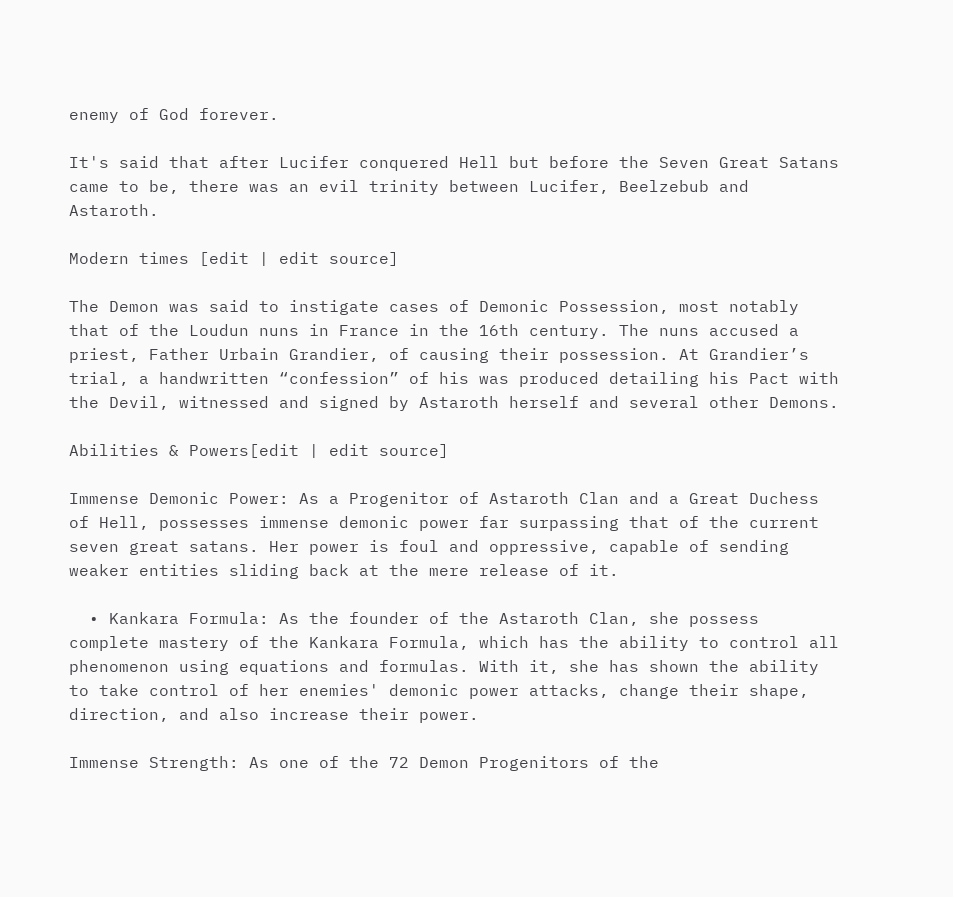enemy of God forever.

It's said that after Lucifer conquered Hell but before the Seven Great Satans came to be, there was an evil trinity between Lucifer, Beelzebub and Astaroth.

Modern times [edit | edit source]

The Demon was said to instigate cases of Demonic Possession, most notably that of the Loudun nuns in France in the 16th century. The nuns accused a priest, Father Urbain Grandier, of causing their possession. At Grandier’s trial, a handwritten “confession” of his was produced detailing his Pact with the Devil, witnessed and signed by Astaroth herself and several other Demons.

Abilities & Powers[edit | edit source]

Immense Demonic Power: As a Progenitor of Astaroth Clan and a Great Duchess of Hell, possesses immense demonic power far surpassing that of the current seven great satans. Her power is foul and oppressive, capable of sending weaker entities sliding back at the mere release of it.

  • Kankara Formula: As the founder of the Astaroth Clan, she possess complete mastery of the Kankara Formula, which has the ability to control all phenomenon using equations and formulas. With it, she has shown the ability to take control of her enemies' demonic power attacks, change their shape, direction, and also increase their power.

Immense Strength: As one of the 72 Demon Progenitors of the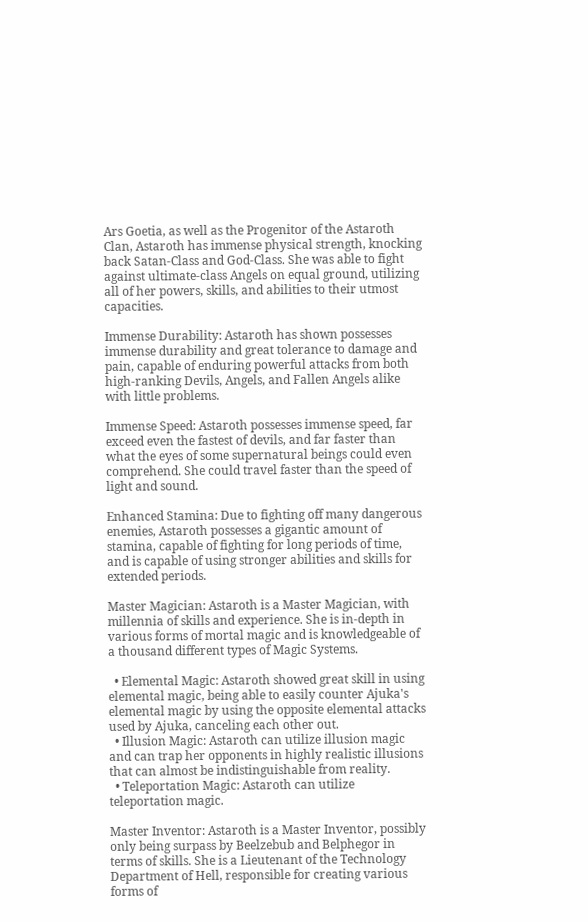Ars Goetia, as well as the Progenitor of the Astaroth Clan, Astaroth has immense physical strength, knocking back Satan-Class and God-Class. She was able to fight against ultimate-class Angels on equal ground, utilizing all of her powers, skills, and abilities to their utmost capacities.

Immense Durability: Astaroth has shown possesses immense durability and great tolerance to damage and pain, capable of enduring powerful attacks from both high-ranking Devils, Angels, and Fallen Angels alike with little problems.

Immense Speed: Astaroth possesses immense speed, far exceed even the fastest of devils, and far faster than what the eyes of some supernatural beings could even comprehend. She could travel faster than the speed of light and sound.

Enhanced Stamina: Due to fighting off many dangerous enemies, Astaroth possesses a gigantic amount of stamina, capable of fighting for long periods of time, and is capable of using stronger abilities and skills for extended periods.

Master Magician: Astaroth is a Master Magician, with millennia of skills and experience. She is in-depth in various forms of mortal magic and is knowledgeable of a thousand different types of Magic Systems.

  • Elemental Magic: Astaroth showed great skill in using elemental magic, being able to easily counter Ajuka's elemental magic by using the opposite elemental attacks used by Ajuka, canceling each other out.
  • Illusion Magic: Astaroth can utilize illusion magic and can trap her opponents in highly realistic illusions that can almost be indistinguishable from reality.
  • Teleportation Magic: Astaroth can utilize teleportation magic.

Master Inventor: Astaroth is a Master Inventor, possibly only being surpass by Beelzebub and Belphegor in terms of skills. She is a Lieutenant of the Technology Department of Hell, responsible for creating various forms of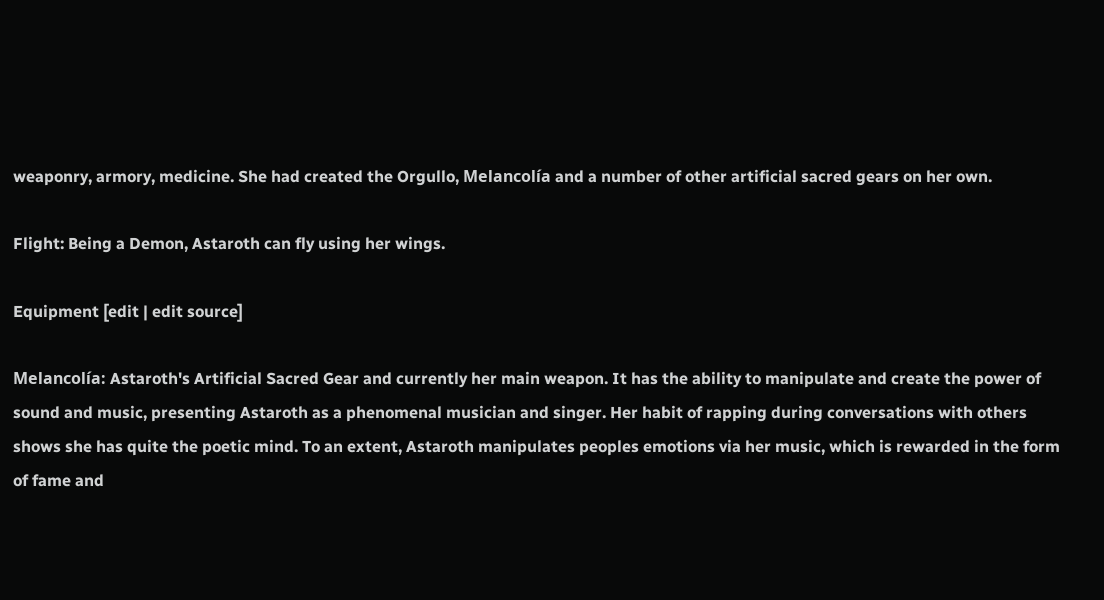weaponry, armory, medicine. She had created the Orgullo, Melancolía and a number of other artificial sacred gears on her own.

Flight: Being a Demon, Astaroth can fly using her wings.

Equipment [edit | edit source]

Melancolía: Astaroth's Artificial Sacred Gear and currently her main weapon. It has the ability to manipulate and create the power of sound and music, presenting Astaroth as a phenomenal musician and singer. Her habit of rapping during conversations with others shows she has quite the poetic mind. To an extent, Astaroth manipulates peoples emotions via her music, which is rewarded in the form of fame and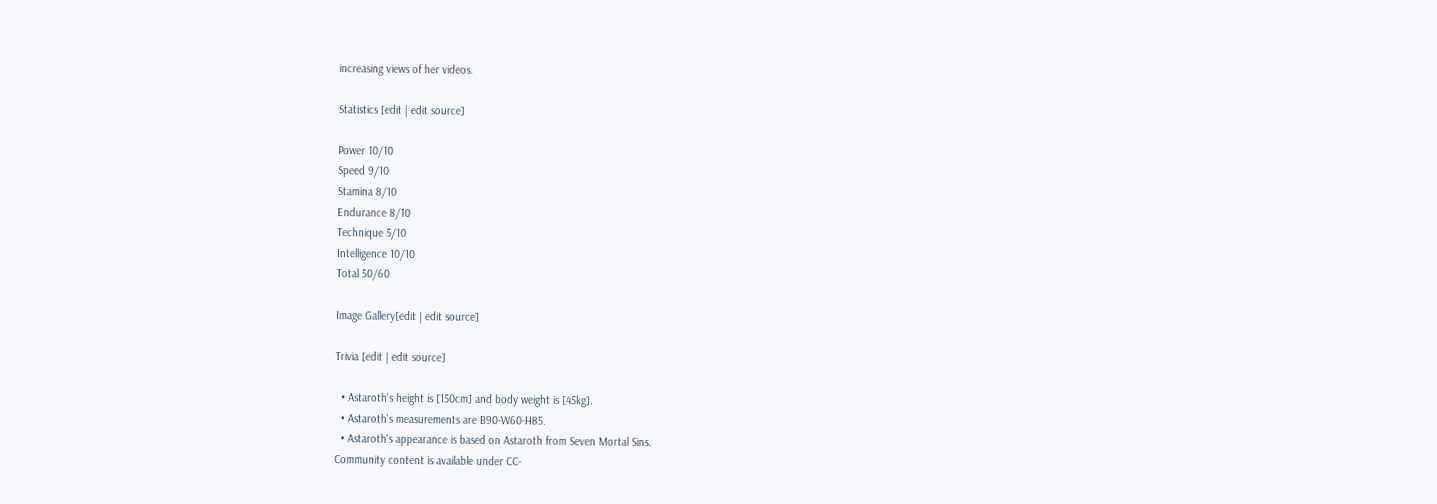increasing views of her videos.

Statistics [edit | edit source]

Power 10/10
Speed 9/10
Stamina 8/10
Endurance 8/10
Technique 5/10
Intelligence 10/10
Total 50/60

Image Gallery[edit | edit source]

Trivia [edit | edit source]

  • Astaroth's height is [150cm] and body weight is [45kg].
  • Astaroth's measurements are B90-W60-H85.
  • Astaroth's appearance is based on Astaroth from Seven Mortal Sins.
Community content is available under CC-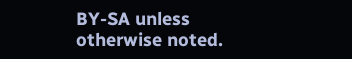BY-SA unless otherwise noted.